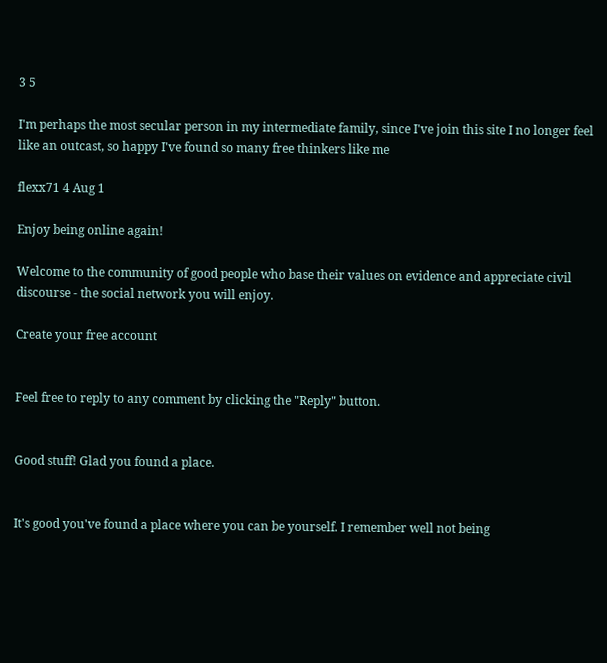3 5

I'm perhaps the most secular person in my intermediate family, since I've join this site I no longer feel like an outcast, so happy I've found so many free thinkers like me

flexx71 4 Aug 1

Enjoy being online again!

Welcome to the community of good people who base their values on evidence and appreciate civil discourse - the social network you will enjoy.

Create your free account


Feel free to reply to any comment by clicking the "Reply" button.


Good stuff! Glad you found a place.


It's good you've found a place where you can be yourself. I remember well not being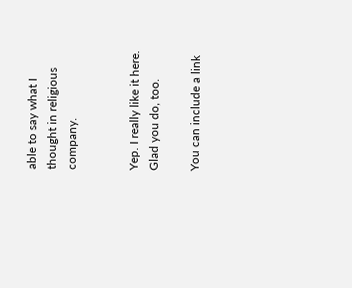able to say what I thought in religious company.


Yep. I really like it here. Glad you do, too.

You can include a link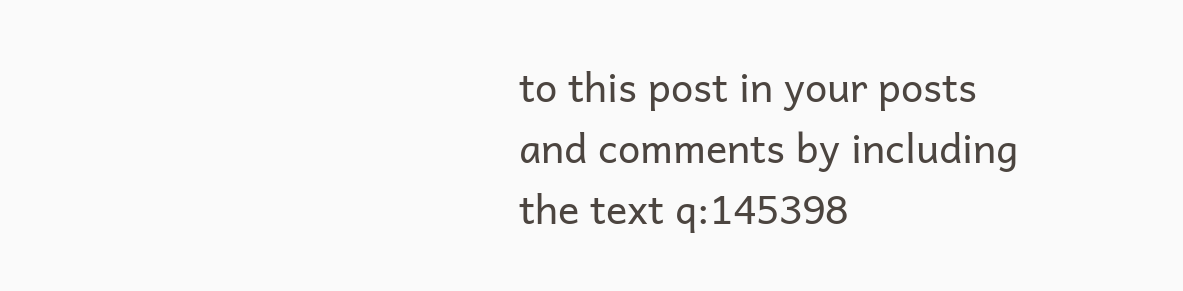to this post in your posts and comments by including the text q:145398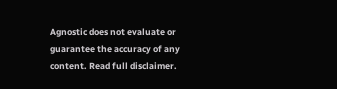Agnostic does not evaluate or guarantee the accuracy of any content. Read full disclaimer.